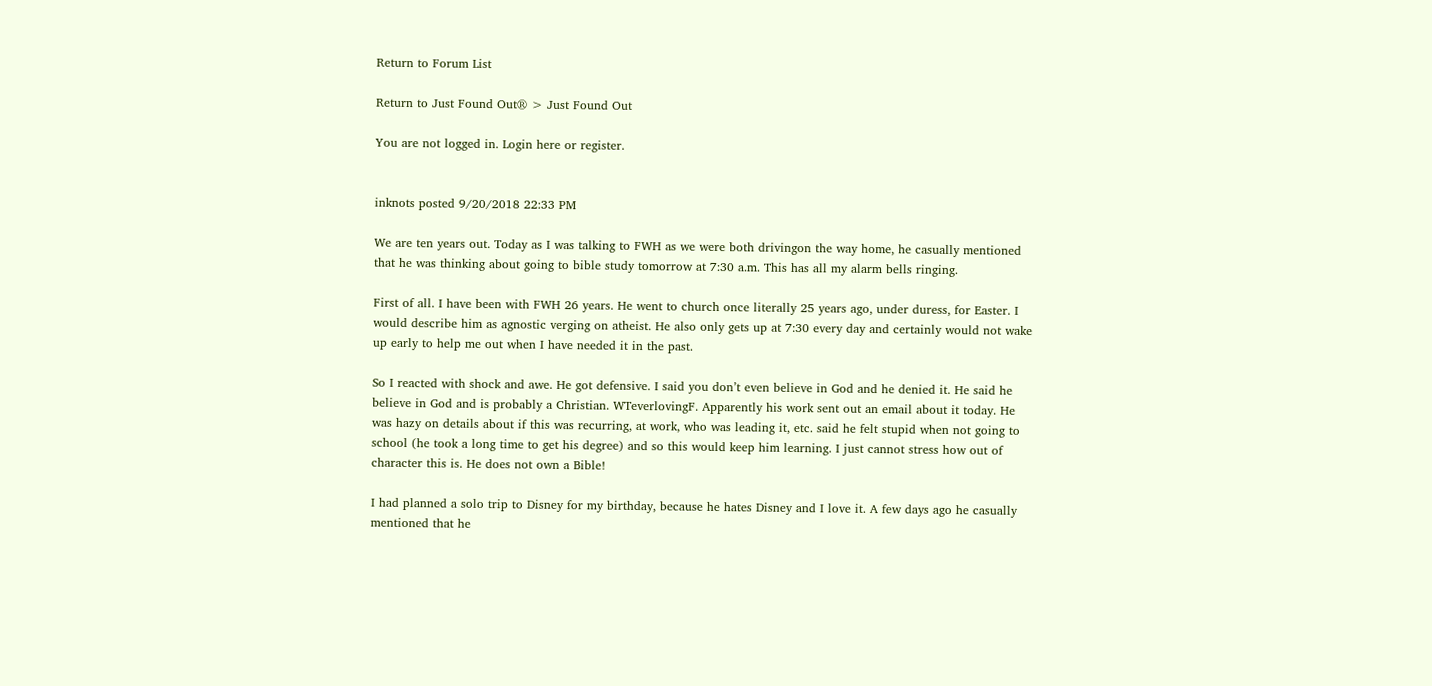Return to Forum List

Return to Just Found Out® > Just Found Out

You are not logged in. Login here or register.


inknots posted 9/20/2018 22:33 PM

We are ten years out. Today as I was talking to FWH as we were both drivingon the way home, he casually mentioned that he was thinking about going to bible study tomorrow at 7:30 a.m. This has all my alarm bells ringing.

First of all. I have been with FWH 26 years. He went to church once literally 25 years ago, under duress, for Easter. I would describe him as agnostic verging on atheist. He also only gets up at 7:30 every day and certainly would not wake up early to help me out when I have needed it in the past.

So I reacted with shock and awe. He got defensive. I said you don’t even believe in God and he denied it. He said he believe in God and is probably a Christian. WTeverlovingF. Apparently his work sent out an email about it today. He was hazy on details about if this was recurring, at work, who was leading it, etc. said he felt stupid when not going to school (he took a long time to get his degree) and so this would keep him learning. I just cannot stress how out of character this is. He does not own a Bible!

I had planned a solo trip to Disney for my birthday, because he hates Disney and I love it. A few days ago he casually mentioned that he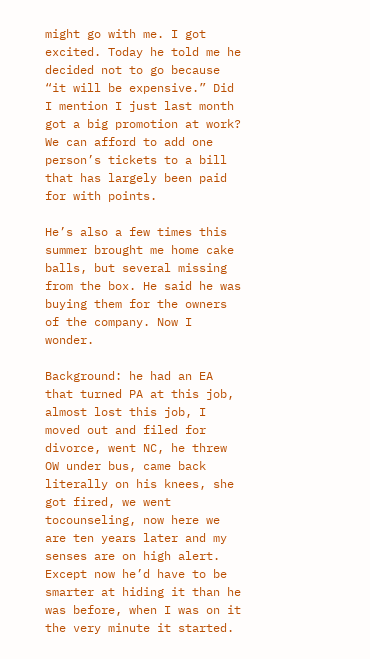might go with me. I got excited. Today he told me he decided not to go because “it will be expensive.” Did I mention I just last month got a big promotion at work? We can afford to add one person’s tickets to a bill that has largely been paid for with points.

He’s also a few times this summer brought me home cake balls, but several missing from the box. He said he was buying them for the owners of the company. Now I wonder.

Background: he had an EA that turned PA at this job, almost lost this job, I moved out and filed for divorce, went NC, he threw OW under bus, came back literally on his knees, she got fired, we went tocounseling, now here we are ten years later and my senses are on high alert. Except now he’d have to be smarter at hiding it than he was before, when I was on it the very minute it started.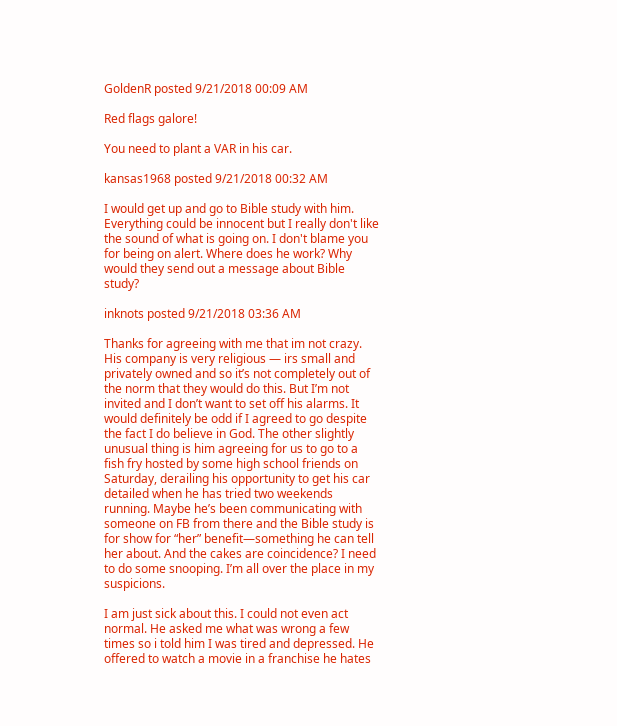GoldenR posted 9/21/2018 00:09 AM

Red flags galore!

You need to plant a VAR in his car.

kansas1968 posted 9/21/2018 00:32 AM

I would get up and go to Bible study with him. Everything could be innocent but I really don't like the sound of what is going on. I don't blame you for being on alert. Where does he work? Why would they send out a message about Bible study?

inknots posted 9/21/2018 03:36 AM

Thanks for agreeing with me that im not crazy. His company is very religious — irs small and privately owned and so it’s not completely out of the norm that they would do this. But I’m not invited and I don’t want to set off his alarms. It would definitely be odd if I agreed to go despite the fact I do believe in God. The other slightly unusual thing is him agreeing for us to go to a fish fry hosted by some high school friends on Saturday, derailing his opportunity to get his car detailed when he has tried two weekends running. Maybe he’s been communicating with someone on FB from there and the Bible study is for show for “her” benefit—something he can tell her about. And the cakes are coincidence? I need to do some snooping. I’m all over the place in my suspicions.

I am just sick about this. I could not even act normal. He asked me what was wrong a few times so i told him I was tired and depressed. He offered to watch a movie in a franchise he hates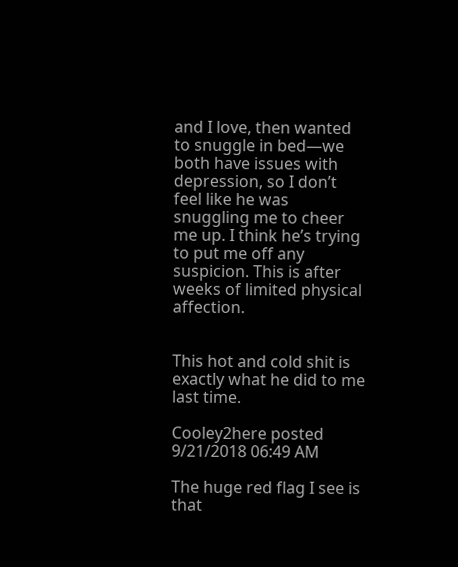and I love, then wanted to snuggle in bed—we both have issues with depression, so I don’t feel like he was snuggling me to cheer me up. I think he’s trying to put me off any suspicion. This is after weeks of limited physical affection.


This hot and cold shit is exactly what he did to me last time.

Cooley2here posted 9/21/2018 06:49 AM

The huge red flag I see is that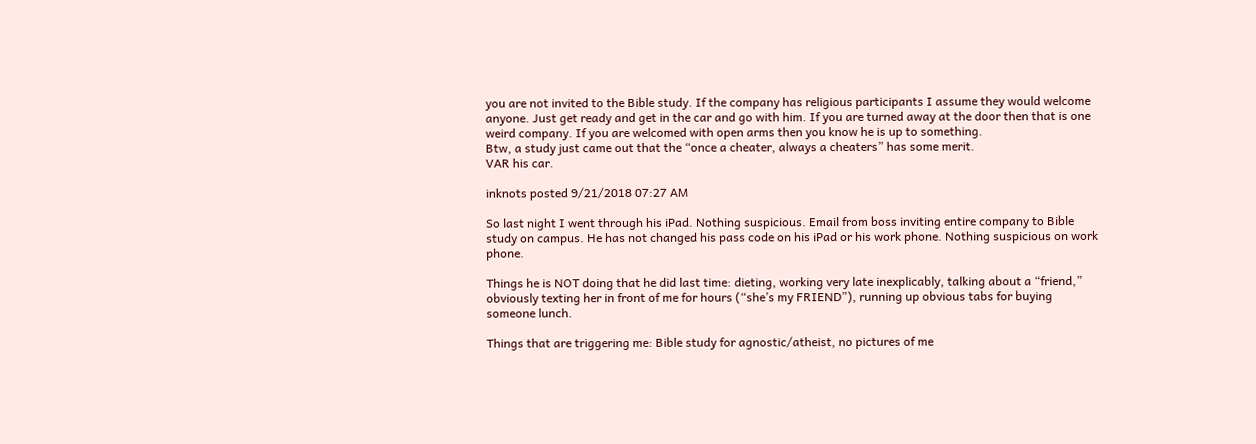you are not invited to the Bible study. If the company has religious participants I assume they would welcome anyone. Just get ready and get in the car and go with him. If you are turned away at the door then that is one weird company. If you are welcomed with open arms then you know he is up to something.
Btw, a study just came out that the “once a cheater, always a cheaters” has some merit.
VAR his car.

inknots posted 9/21/2018 07:27 AM

So last night I went through his iPad. Nothing suspicious. Email from boss inviting entire company to Bible study on campus. He has not changed his pass code on his iPad or his work phone. Nothing suspicious on work phone.

Things he is NOT doing that he did last time: dieting, working very late inexplicably, talking about a “friend,” obviously texting her in front of me for hours (“she’s my FRIEND”), running up obvious tabs for buying someone lunch.

Things that are triggering me: Bible study for agnostic/atheist, no pictures of me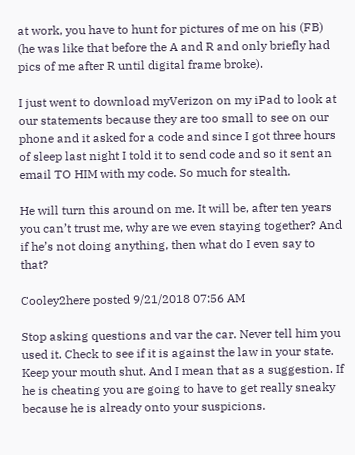at work, you have to hunt for pictures of me on his (FB) (he was like that before the A and R and only briefly had pics of me after R until digital frame broke).

I just went to download myVerizon on my iPad to look at our statements because they are too small to see on our phone and it asked for a code and since I got three hours of sleep last night I told it to send code and so it sent an email TO HIM with my code. So much for stealth.

He will turn this around on me. It will be, after ten years you can’t trust me, why are we even staying together? And if he’s not doing anything, then what do I even say to that?

Cooley2here posted 9/21/2018 07:56 AM

Stop asking questions and var the car. Never tell him you used it. Check to see if it is against the law in your state. Keep your mouth shut. And I mean that as a suggestion. If he is cheating you are going to have to get really sneaky because he is already onto your suspicions.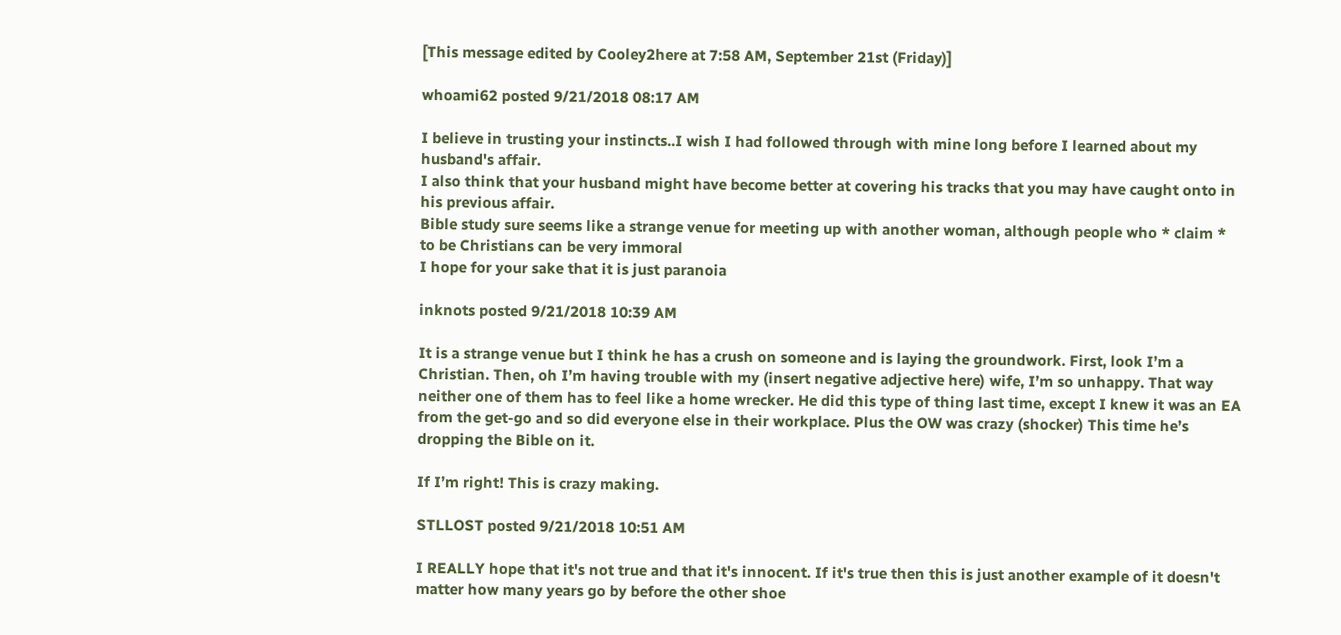[This message edited by Cooley2here at 7:58 AM, September 21st (Friday)]

whoami62 posted 9/21/2018 08:17 AM

I believe in trusting your instincts..I wish I had followed through with mine long before I learned about my husband's affair.
I also think that your husband might have become better at covering his tracks that you may have caught onto in his previous affair.
Bible study sure seems like a strange venue for meeting up with another woman, although people who * claim * to be Christians can be very immoral
I hope for your sake that it is just paranoia

inknots posted 9/21/2018 10:39 AM

It is a strange venue but I think he has a crush on someone and is laying the groundwork. First, look I’m a Christian. Then, oh I’m having trouble with my (insert negative adjective here) wife, I’m so unhappy. That way neither one of them has to feel like a home wrecker. He did this type of thing last time, except I knew it was an EA from the get-go and so did everyone else in their workplace. Plus the OW was crazy (shocker) This time he’s dropping the Bible on it.

If I’m right! This is crazy making.

STLLOST posted 9/21/2018 10:51 AM

I REALLY hope that it's not true and that it's innocent. If it's true then this is just another example of it doesn't matter how many years go by before the other shoe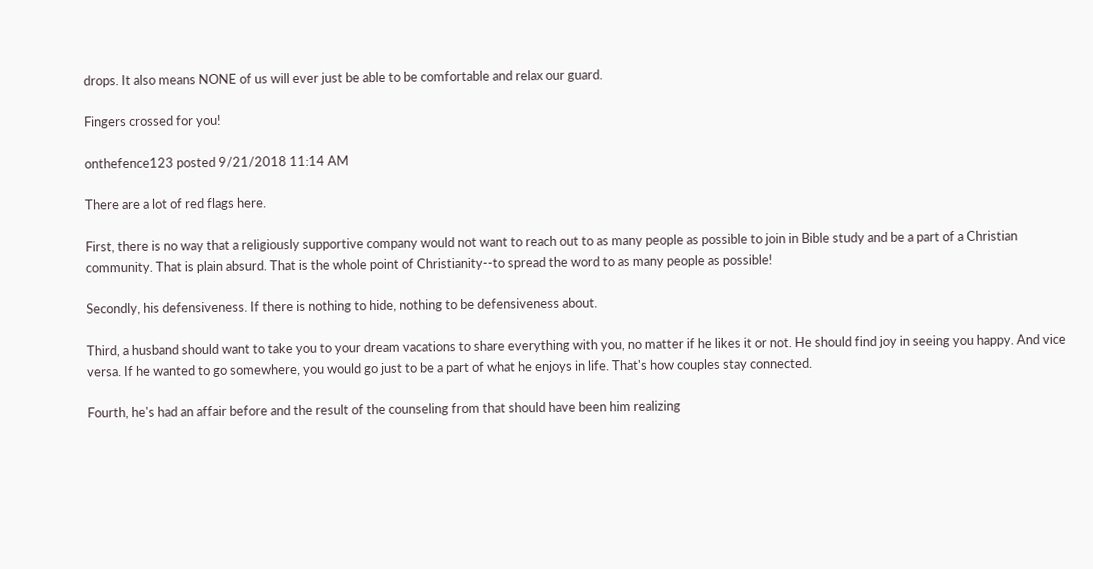drops. It also means NONE of us will ever just be able to be comfortable and relax our guard.

Fingers crossed for you!

onthefence123 posted 9/21/2018 11:14 AM

There are a lot of red flags here.

First, there is no way that a religiously supportive company would not want to reach out to as many people as possible to join in Bible study and be a part of a Christian community. That is plain absurd. That is the whole point of Christianity--to spread the word to as many people as possible!

Secondly, his defensiveness. If there is nothing to hide, nothing to be defensiveness about.

Third, a husband should want to take you to your dream vacations to share everything with you, no matter if he likes it or not. He should find joy in seeing you happy. And vice versa. If he wanted to go somewhere, you would go just to be a part of what he enjoys in life. That's how couples stay connected.

Fourth, he's had an affair before and the result of the counseling from that should have been him realizing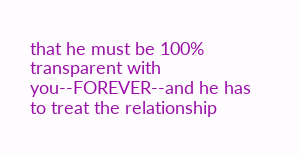that he must be 100% transparent with you--FOREVER--and he has to treat the relationship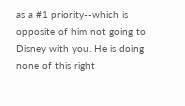as a #1 priority--which is opposite of him not going to Disney with you. He is doing none of this right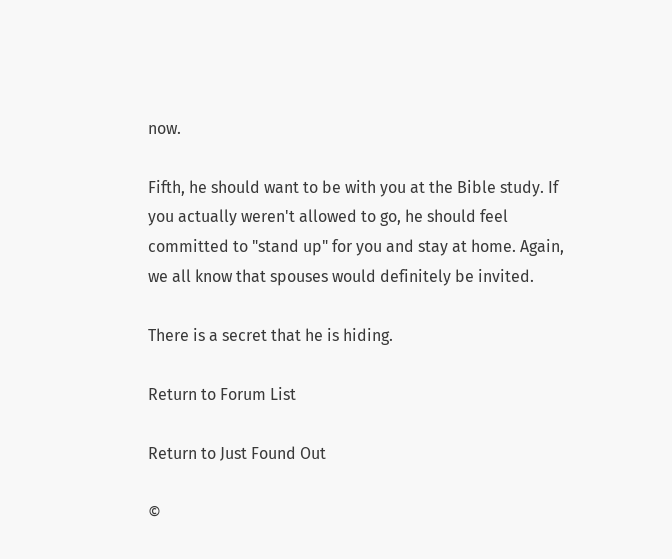now.

Fifth, he should want to be with you at the Bible study. If you actually weren't allowed to go, he should feel committed to "stand up" for you and stay at home. Again, we all know that spouses would definitely be invited.

There is a secret that he is hiding.

Return to Forum List

Return to Just Found Out

©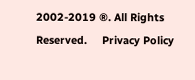2002-2019 ®. All Rights Reserved.     Privacy Policy